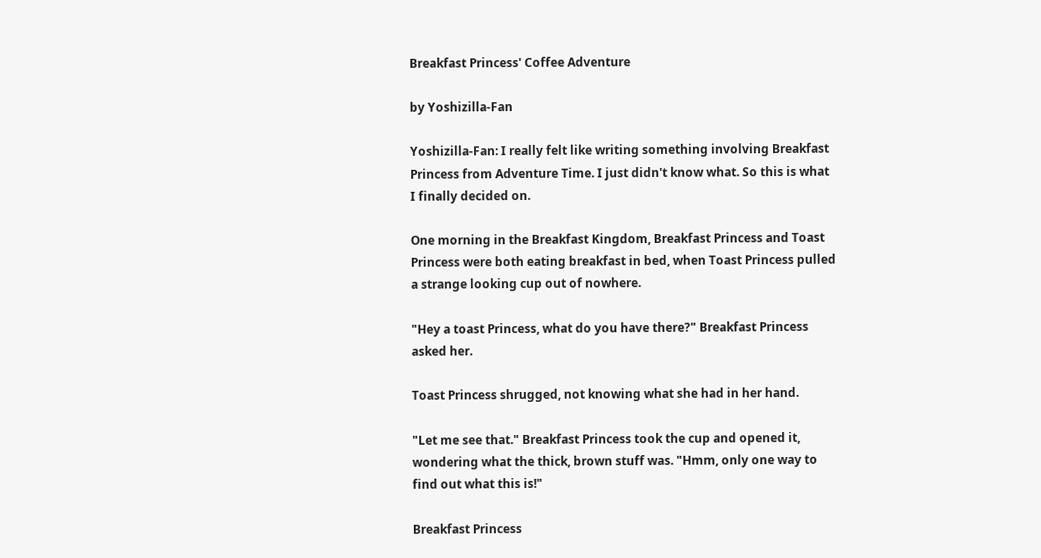Breakfast Princess' Coffee Adventure

by Yoshizilla-Fan

Yoshizilla-Fan: I really felt like writing something involving Breakfast Princess from Adventure Time. I just didn't know what. So this is what I finally decided on.

One morning in the Breakfast Kingdom, Breakfast Princess and Toast Princess were both eating breakfast in bed, when Toast Princess pulled a strange looking cup out of nowhere.

"Hey a toast Princess, what do you have there?" Breakfast Princess asked her.

Toast Princess shrugged, not knowing what she had in her hand.

"Let me see that." Breakfast Princess took the cup and opened it, wondering what the thick, brown stuff was. "Hmm, only one way to find out what this is!"

Breakfast Princess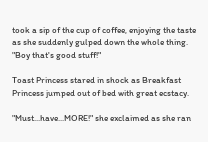took a sip of the cup of coffee, enjoying the taste as she suddenly gulped down the whole thing. "Boy that's good stuff!"

Toast Princess stared in shock as Breakfast Princess jumped out of bed with great ecstacy.

"Must...have...MORE!" she exclaimed as she ran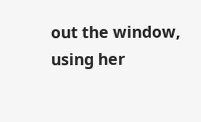out the window, using her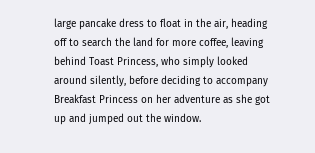large pancake dress to float in the air, heading off to search the land for more coffee, leaving behind Toast Princess, who simply looked around silently, before deciding to accompany Breakfast Princess on her adventure as she got up and jumped out the window.